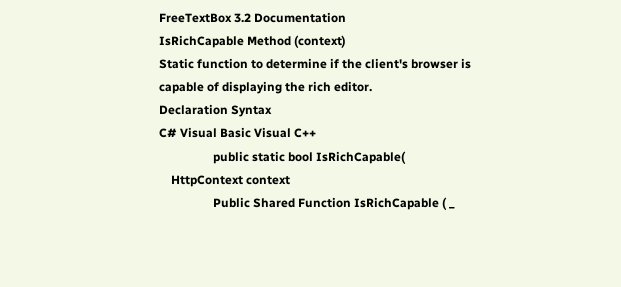FreeTextBox 3.2 Documentation
IsRichCapable Method (context)
Static function to determine if the client's browser is capable of displaying the rich editor.
Declaration Syntax
C# Visual Basic Visual C++
                  public static bool IsRichCapable(
    HttpContext context
                  Public Shared Function IsRichCapable ( _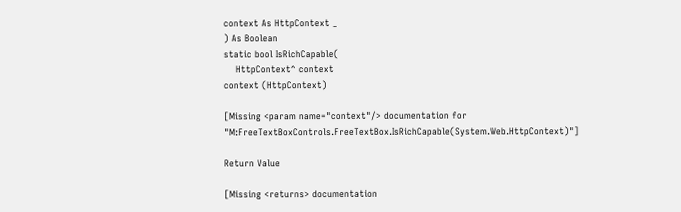context As HttpContext _
) As Boolean
static bool IsRichCapable(
    HttpContext^ context
context (HttpContext)

[Missing <param name="context"/> documentation for "M:FreeTextBoxControls.FreeTextBox.IsRichCapable(System.Web.HttpContext)"]

Return Value

[Missing <returns> documentation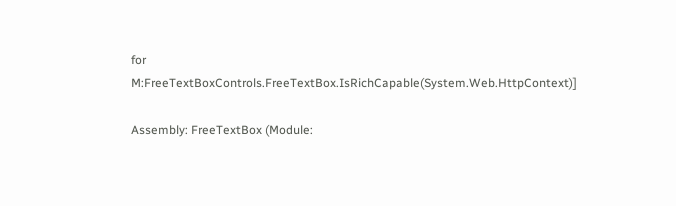for M:FreeTextBoxControls.FreeTextBox.IsRichCapable(System.Web.HttpContext)]

Assembly: FreeTextBox (Module: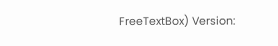FreeTextBox) Version: